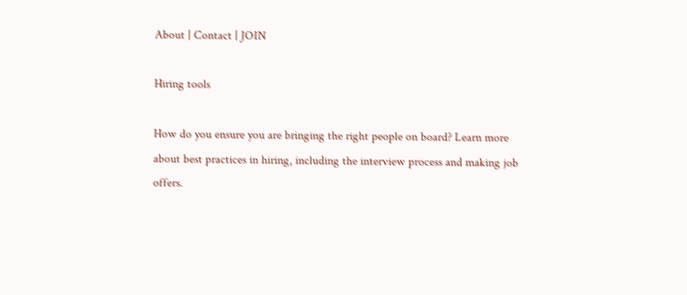About | Contact | JOIN

Hiring tools

How do you ensure you are bringing the right people on board? Learn more about best practices in hiring, including the interview process and making job offers.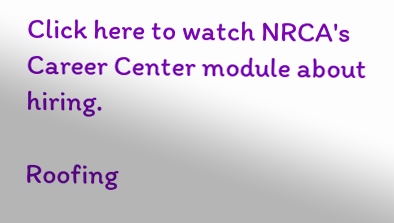Click here to watch NRCA's Career Center module about hiring.

Roofing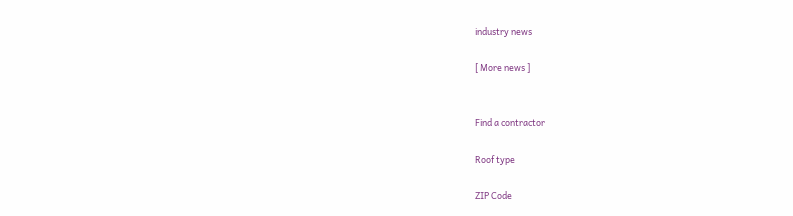industry news

[ More news ]


Find a contractor

Roof type

ZIP Code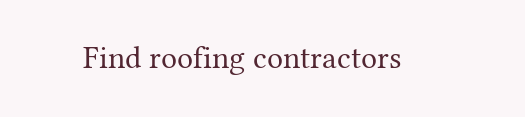Find roofing contractors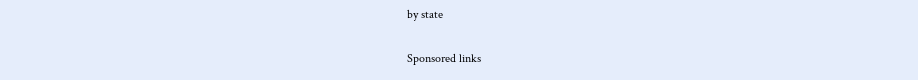by state

Sponsored links